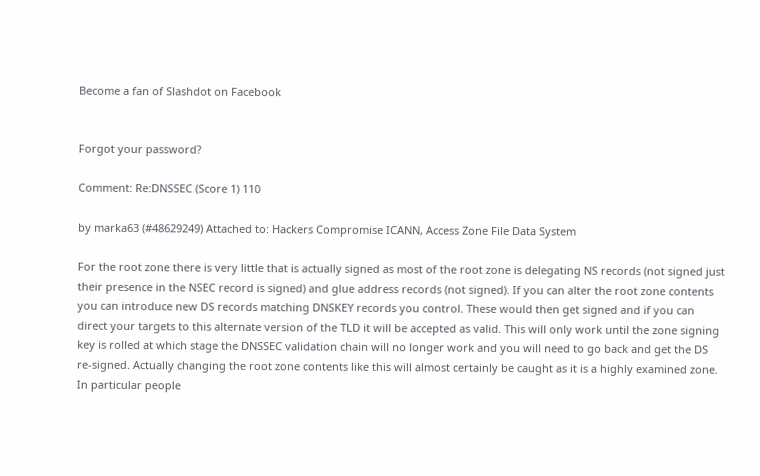Become a fan of Slashdot on Facebook


Forgot your password?

Comment: Re:DNSSEC (Score 1) 110

by marka63 (#48629249) Attached to: Hackers Compromise ICANN, Access Zone File Data System

For the root zone there is very little that is actually signed as most of the root zone is delegating NS records (not signed just their presence in the NSEC record is signed) and glue address records (not signed). If you can alter the root zone contents you can introduce new DS records matching DNSKEY records you control. These would then get signed and if you can direct your targets to this alternate version of the TLD it will be accepted as valid. This will only work until the zone signing key is rolled at which stage the DNSSEC validation chain will no longer work and you will need to go back and get the DS re-signed. Actually changing the root zone contents like this will almost certainly be caught as it is a highly examined zone. In particular people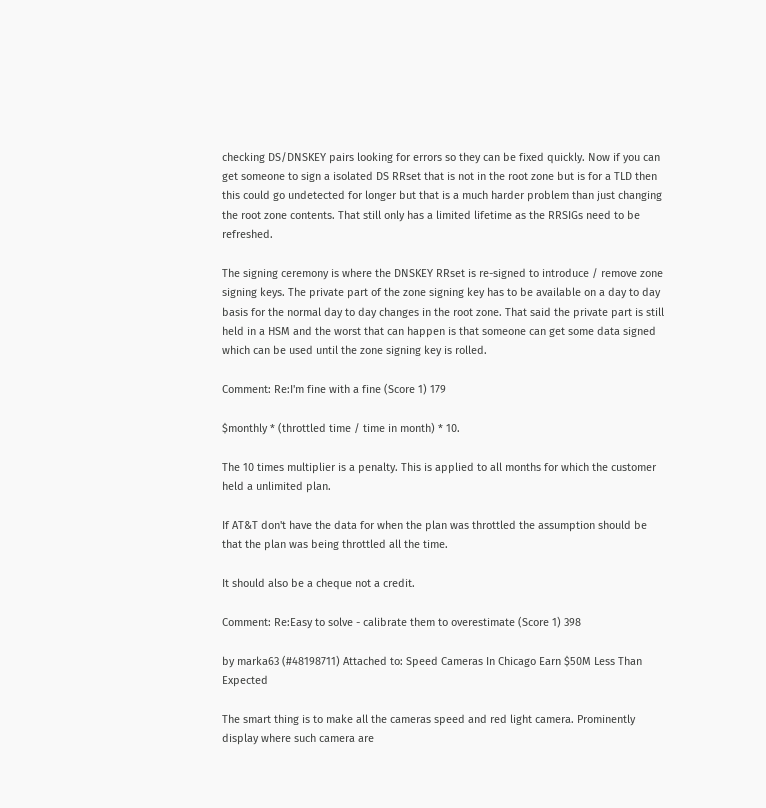checking DS/DNSKEY pairs looking for errors so they can be fixed quickly. Now if you can get someone to sign a isolated DS RRset that is not in the root zone but is for a TLD then this could go undetected for longer but that is a much harder problem than just changing the root zone contents. That still only has a limited lifetime as the RRSIGs need to be refreshed.

The signing ceremony is where the DNSKEY RRset is re-signed to introduce / remove zone signing keys. The private part of the zone signing key has to be available on a day to day basis for the normal day to day changes in the root zone. That said the private part is still held in a HSM and the worst that can happen is that someone can get some data signed which can be used until the zone signing key is rolled.

Comment: Re:I'm fine with a fine (Score 1) 179

$monthly * (throttled time / time in month) * 10.

The 10 times multiplier is a penalty. This is applied to all months for which the customer held a unlimited plan.

If AT&T don't have the data for when the plan was throttled the assumption should be that the plan was being throttled all the time.

It should also be a cheque not a credit.

Comment: Re:Easy to solve - calibrate them to overestimate (Score 1) 398

by marka63 (#48198711) Attached to: Speed Cameras In Chicago Earn $50M Less Than Expected

The smart thing is to make all the cameras speed and red light camera. Prominently display where such camera are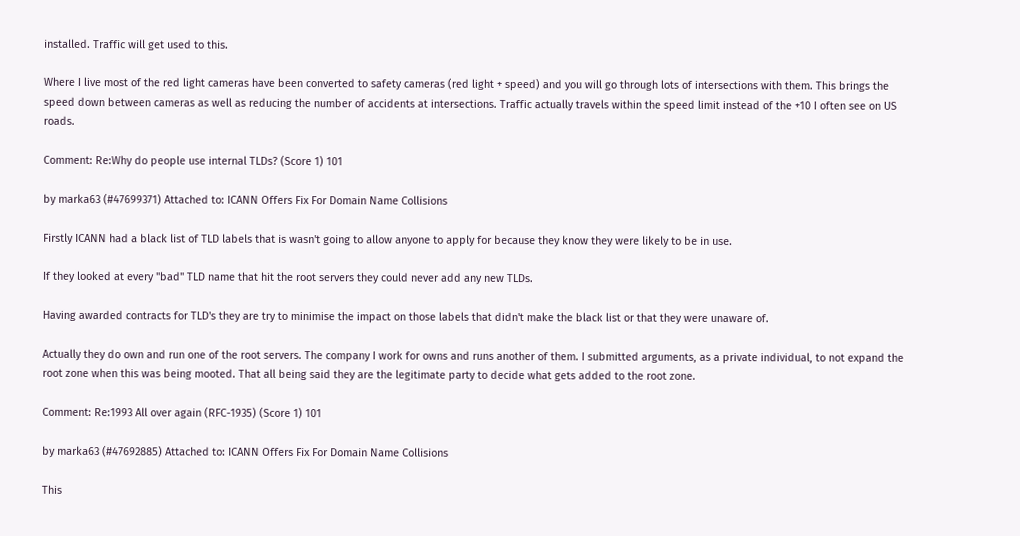installed. Traffic will get used to this.

Where I live most of the red light cameras have been converted to safety cameras (red light + speed) and you will go through lots of intersections with them. This brings the speed down between cameras as well as reducing the number of accidents at intersections. Traffic actually travels within the speed limit instead of the +10 I often see on US roads.

Comment: Re:Why do people use internal TLDs? (Score 1) 101

by marka63 (#47699371) Attached to: ICANN Offers Fix For Domain Name Collisions

Firstly ICANN had a black list of TLD labels that is wasn't going to allow anyone to apply for because they know they were likely to be in use.

If they looked at every "bad" TLD name that hit the root servers they could never add any new TLDs.

Having awarded contracts for TLD's they are try to minimise the impact on those labels that didn't make the black list or that they were unaware of.

Actually they do own and run one of the root servers. The company I work for owns and runs another of them. I submitted arguments, as a private individual, to not expand the root zone when this was being mooted. That all being said they are the legitimate party to decide what gets added to the root zone.

Comment: Re:1993 All over again (RFC-1935) (Score 1) 101

by marka63 (#47692885) Attached to: ICANN Offers Fix For Domain Name Collisions

This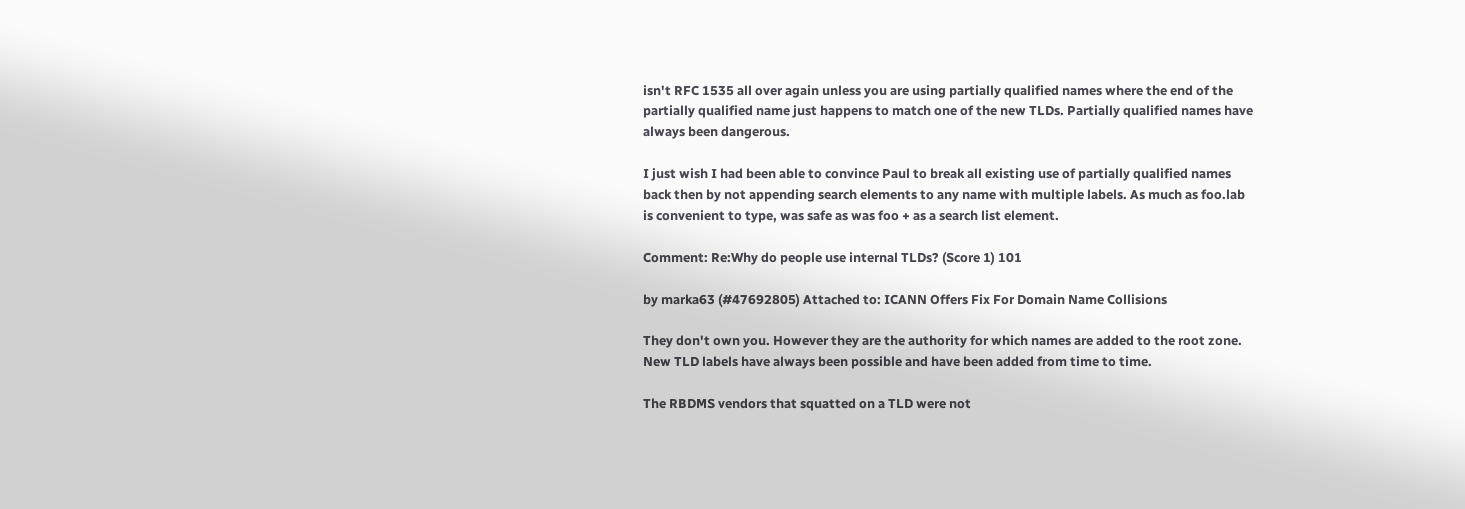isn't RFC 1535 all over again unless you are using partially qualified names where the end of the partially qualified name just happens to match one of the new TLDs. Partially qualified names have always been dangerous.

I just wish I had been able to convince Paul to break all existing use of partially qualified names back then by not appending search elements to any name with multiple labels. As much as foo.lab is convenient to type, was safe as was foo + as a search list element.

Comment: Re:Why do people use internal TLDs? (Score 1) 101

by marka63 (#47692805) Attached to: ICANN Offers Fix For Domain Name Collisions

They don't own you. However they are the authority for which names are added to the root zone. New TLD labels have always been possible and have been added from time to time.

The RBDMS vendors that squatted on a TLD were not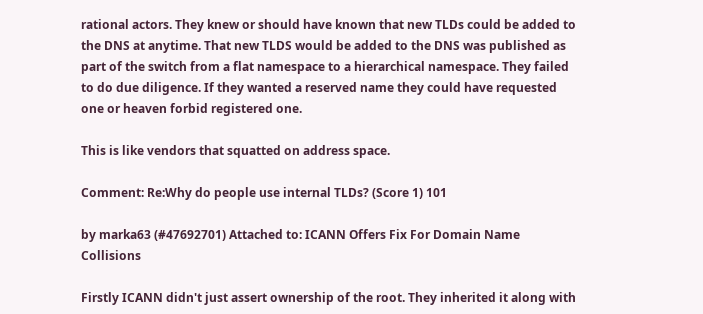rational actors. They knew or should have known that new TLDs could be added to the DNS at anytime. That new TLDS would be added to the DNS was published as part of the switch from a flat namespace to a hierarchical namespace. They failed to do due diligence. If they wanted a reserved name they could have requested one or heaven forbid registered one.

This is like vendors that squatted on address space.

Comment: Re:Why do people use internal TLDs? (Score 1) 101

by marka63 (#47692701) Attached to: ICANN Offers Fix For Domain Name Collisions

Firstly ICANN didn't just assert ownership of the root. They inherited it along with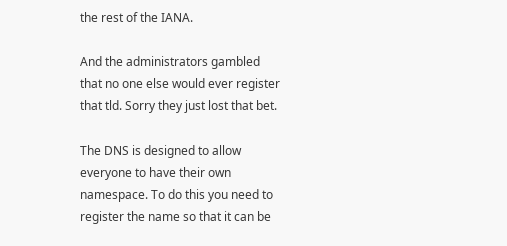the rest of the IANA.

And the administrators gambled that no one else would ever register that tld. Sorry they just lost that bet.

The DNS is designed to allow everyone to have their own namespace. To do this you need to register the name so that it can be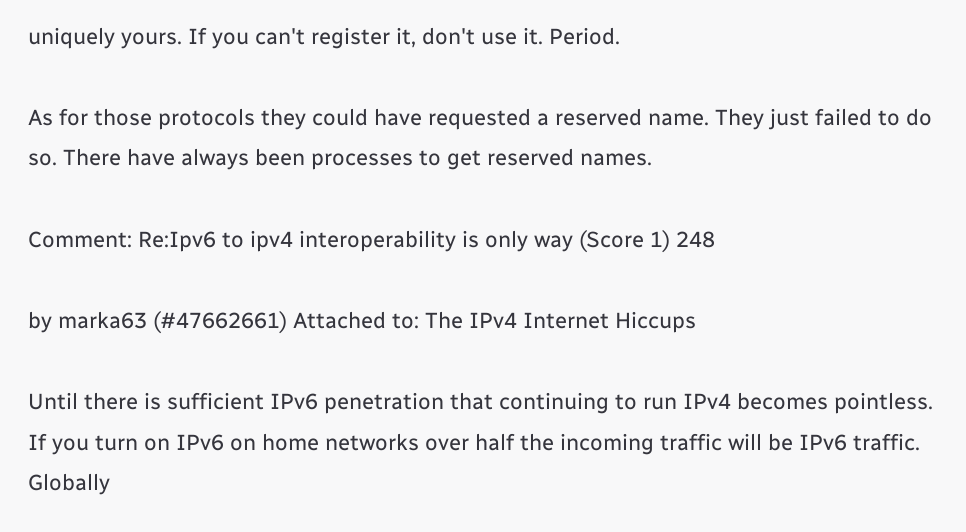uniquely yours. If you can't register it, don't use it. Period.

As for those protocols they could have requested a reserved name. They just failed to do so. There have always been processes to get reserved names.

Comment: Re:Ipv6 to ipv4 interoperability is only way (Score 1) 248

by marka63 (#47662661) Attached to: The IPv4 Internet Hiccups

Until there is sufficient IPv6 penetration that continuing to run IPv4 becomes pointless. If you turn on IPv6 on home networks over half the incoming traffic will be IPv6 traffic. Globally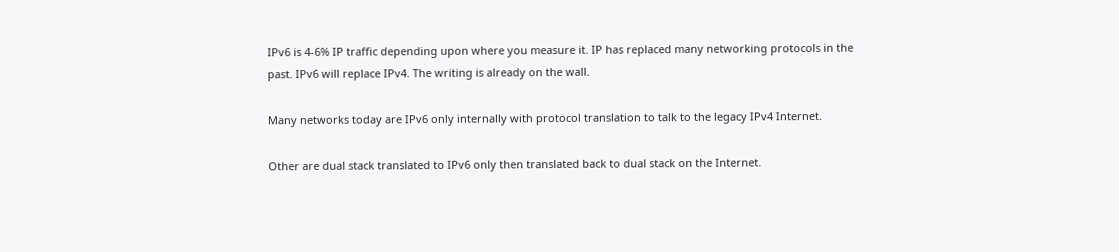IPv6 is 4-6% IP traffic depending upon where you measure it. IP has replaced many networking protocols in the past. IPv6 will replace IPv4. The writing is already on the wall.

Many networks today are IPv6 only internally with protocol translation to talk to the legacy IPv4 Internet.

Other are dual stack translated to IPv6 only then translated back to dual stack on the Internet.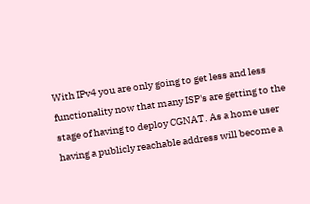With IPv4 you are only going to get less and less functionality now that many ISP's are getting to the stage of having to deploy CGNAT. As a home user having a publicly reachable address will become a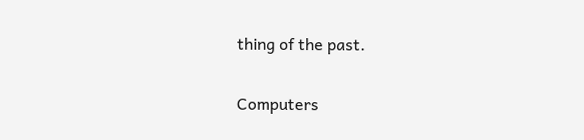thing of the past.

Computers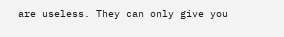are useless. They can only give you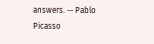answers. -- Pablo Picasso